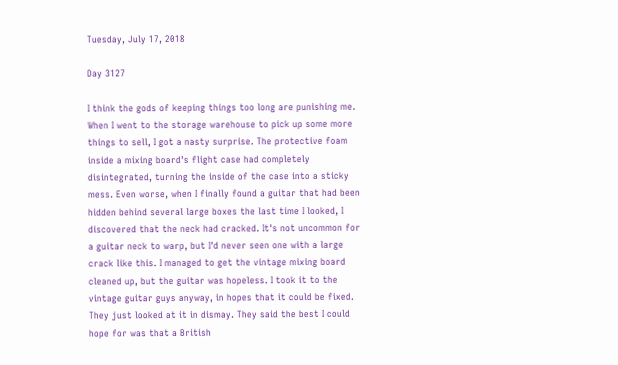Tuesday, July 17, 2018

Day 3127

I think the gods of keeping things too long are punishing me. When I went to the storage warehouse to pick up some more things to sell, I got a nasty surprise. The protective foam inside a mixing board's flight case had completely disintegrated, turning the inside of the case into a sticky mess. Even worse, when I finally found a guitar that had been hidden behind several large boxes the last time I looked, I discovered that the neck had cracked. It's not uncommon for a guitar neck to warp, but I'd never seen one with a large crack like this. I managed to get the vintage mixing board cleaned up, but the guitar was hopeless. I took it to the vintage guitar guys anyway, in hopes that it could be fixed. They just looked at it in dismay. They said the best I could hope for was that a British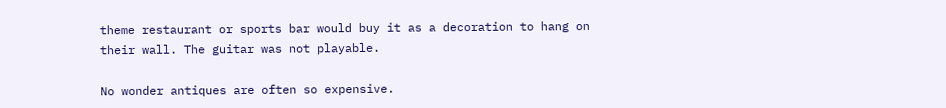theme restaurant or sports bar would buy it as a decoration to hang on their wall. The guitar was not playable.

No wonder antiques are often so expensive.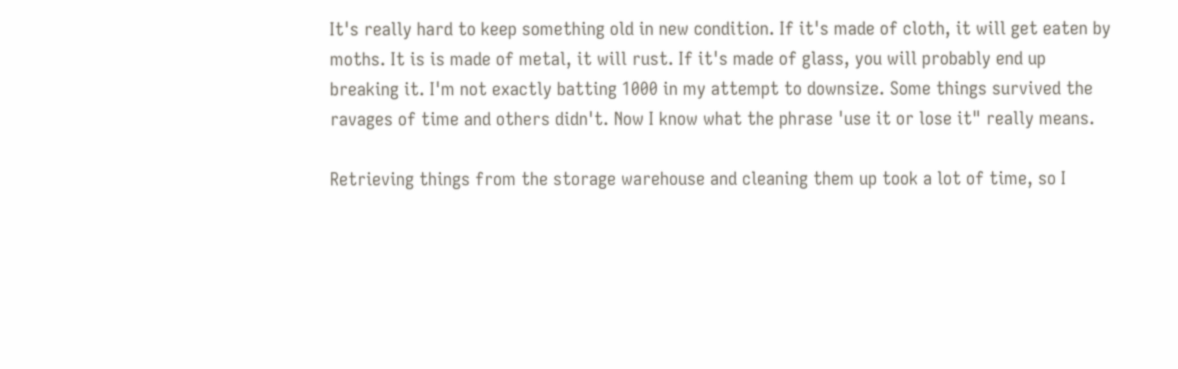It's really hard to keep something old in new condition. If it's made of cloth, it will get eaten by moths. It is is made of metal, it will rust. If it's made of glass, you will probably end up breaking it. I'm not exactly batting 1000 in my attempt to downsize. Some things survived the ravages of time and others didn't. Now I know what the phrase 'use it or lose it" really means.

Retrieving things from the storage warehouse and cleaning them up took a lot of time, so I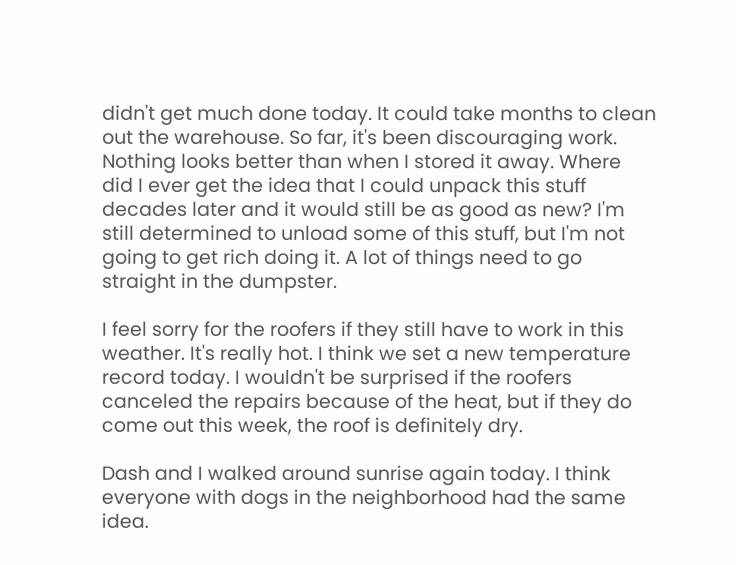didn't get much done today. It could take months to clean out the warehouse. So far, it's been discouraging work. Nothing looks better than when I stored it away. Where did I ever get the idea that I could unpack this stuff decades later and it would still be as good as new? I'm still determined to unload some of this stuff, but I'm not going to get rich doing it. A lot of things need to go straight in the dumpster.

I feel sorry for the roofers if they still have to work in this weather. It's really hot. I think we set a new temperature record today. I wouldn't be surprised if the roofers canceled the repairs because of the heat, but if they do come out this week, the roof is definitely dry.

Dash and I walked around sunrise again today. I think everyone with dogs in the neighborhood had the same idea.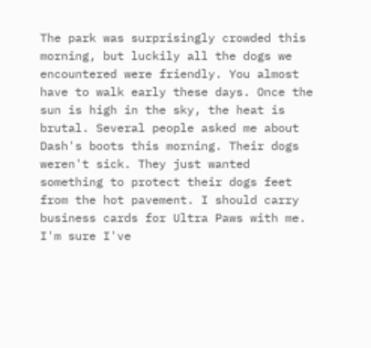The park was surprisingly crowded this morning, but luckily all the dogs we encountered were friendly. You almost have to walk early these days. Once the sun is high in the sky, the heat is brutal. Several people asked me about Dash's boots this morning. Their dogs weren't sick. They just wanted something to protect their dogs feet from the hot pavement. I should carry business cards for Ultra Paws with me. I'm sure I've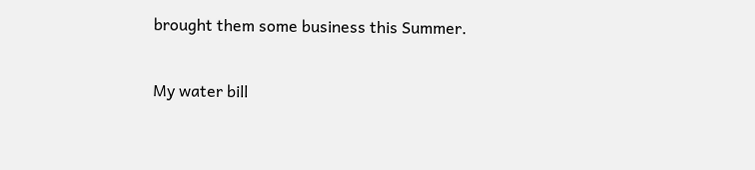brought them some business this Summer.

My water bill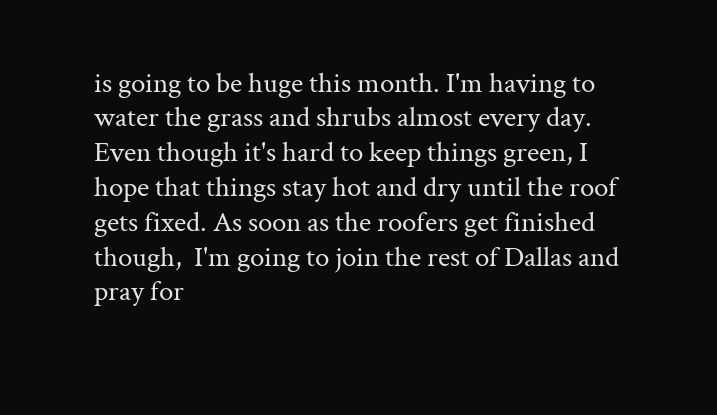is going to be huge this month. I'm having to water the grass and shrubs almost every day. Even though it's hard to keep things green, I hope that things stay hot and dry until the roof gets fixed. As soon as the roofers get finished though,  I'm going to join the rest of Dallas and pray for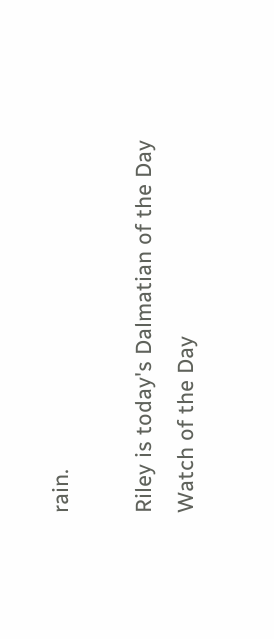rain.

Riley is today's Dalmatian of the Day
Watch of the Day